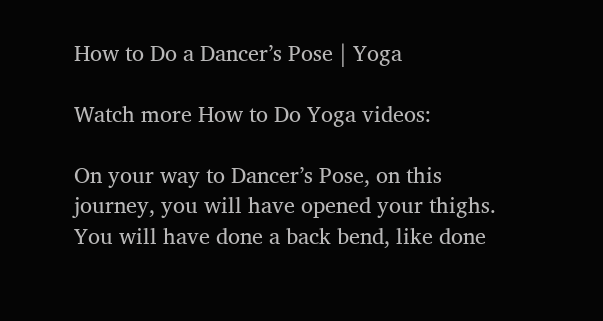How to Do a Dancer’s Pose | Yoga

Watch more How to Do Yoga videos:

On your way to Dancer’s Pose, on this journey, you will have opened your thighs. You will have done a back bend, like done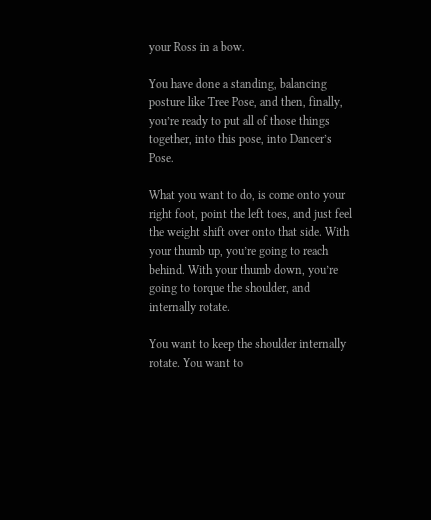your Ross in a bow.

You have done a standing, balancing posture like Tree Pose, and then, finally, you’re ready to put all of those things together, into this pose, into Dancer’s Pose.

What you want to do, is come onto your right foot, point the left toes, and just feel the weight shift over onto that side. With your thumb up, you’re going to reach behind. With your thumb down, you’re going to torque the shoulder, and internally rotate.

You want to keep the shoulder internally rotate. You want to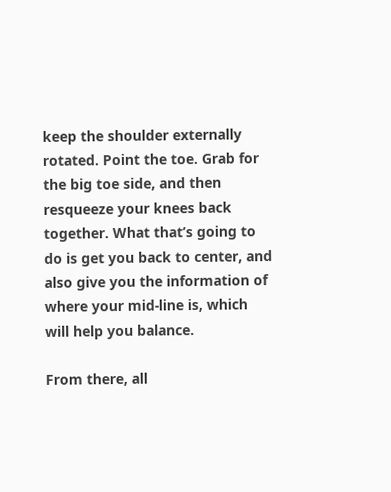keep the shoulder externally rotated. Point the toe. Grab for the big toe side, and then resqueeze your knees back together. What that’s going to do is get you back to center, and also give you the information of where your mid-line is, which will help you balance.

From there, all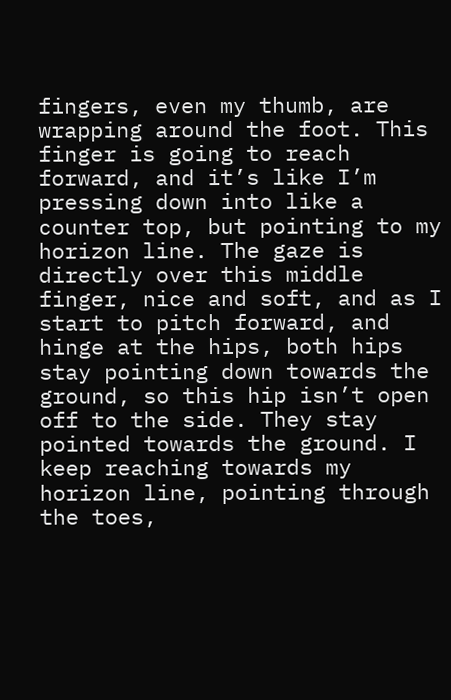fingers, even my thumb, are wrapping around the foot. This finger is going to reach forward, and it’s like I’m pressing down into like a counter top, but pointing to my horizon line. The gaze is directly over this middle finger, nice and soft, and as I start to pitch forward, and hinge at the hips, both hips stay pointing down towards the ground, so this hip isn’t open off to the side. They stay pointed towards the ground. I keep reaching towards my horizon line, pointing through the toes,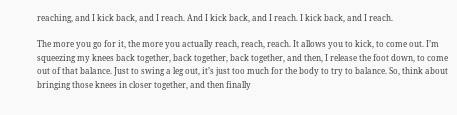reaching, and I kick back, and I reach. And I kick back, and I reach. I kick back, and I reach.

The more you go for it, the more you actually reach, reach, reach. It allows you to kick, to come out. I’m squeezing my knees back together, back together, back together, and then, I release the foot down, to come out of that balance. Just to swing a leg out, it’s just too much for the body to try to balance. So, think about bringing those knees in closer together, and then finally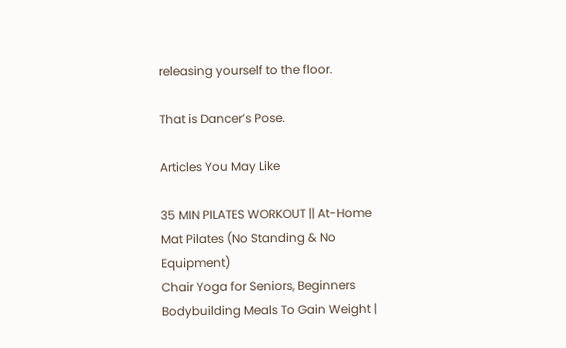releasing yourself to the floor.

That is Dancer’s Pose.

Articles You May Like

35 MIN PILATES WORKOUT || At-Home Mat Pilates (No Standing & No Equipment)
Chair Yoga for Seniors, Beginners
Bodybuilding Meals To Gain Weight |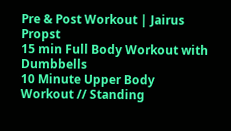Pre & Post Workout | Jairus Propst
15 min Full Body Workout with Dumbbells
10 Minute Upper Body Workout // Standing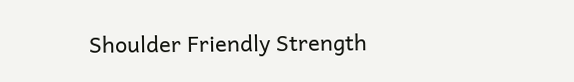Shoulder Friendly Strength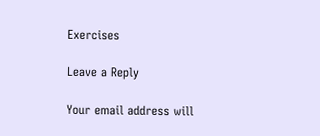Exercises

Leave a Reply

Your email address will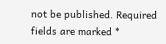not be published. Required fields are marked *